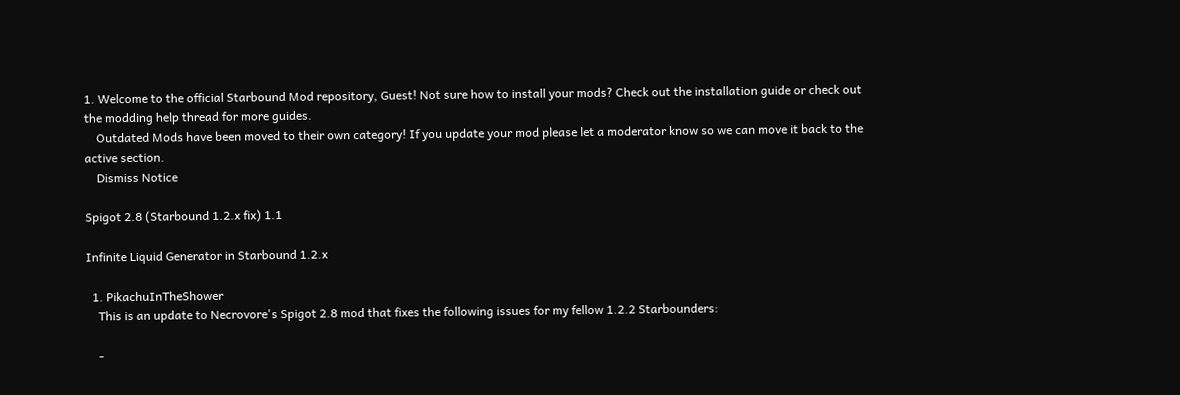1. Welcome to the official Starbound Mod repository, Guest! Not sure how to install your mods? Check out the installation guide or check out the modding help thread for more guides.
    Outdated Mods have been moved to their own category! If you update your mod please let a moderator know so we can move it back to the active section.
    Dismiss Notice

Spigot 2.8 (Starbound 1.2.x fix) 1.1

Infinite Liquid Generator in Starbound 1.2.x

  1. PikachuInTheShower
    This is an update to Necrovore's Spigot 2.8 mod that fixes the following issues for my fellow 1.2.2 Starbounders:

    -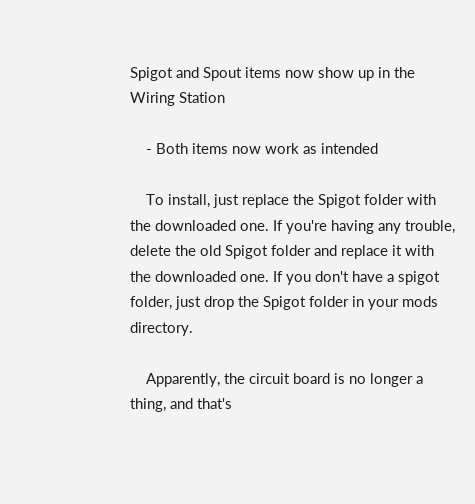Spigot and Spout items now show up in the Wiring Station

    - Both items now work as intended

    To install, just replace the Spigot folder with the downloaded one. If you're having any trouble, delete the old Spigot folder and replace it with the downloaded one. If you don't have a spigot folder, just drop the Spigot folder in your mods directory.

    Apparently, the circuit board is no longer a thing, and that's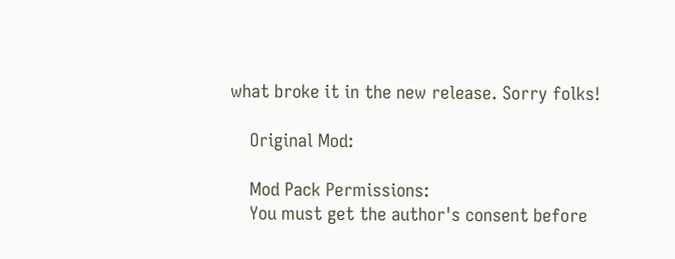what broke it in the new release. Sorry folks!

    Original Mod:

    Mod Pack Permissions:
    You must get the author's consent before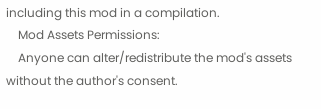including this mod in a compilation.
    Mod Assets Permissions:
    Anyone can alter/redistribute the mod's assets without the author's consent.